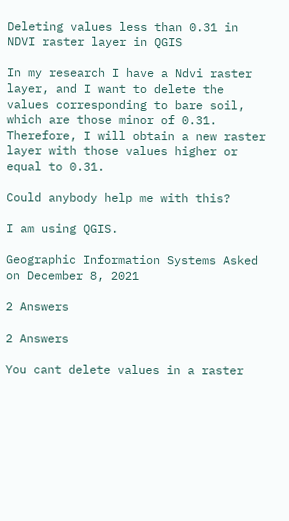Deleting values less than 0.31 in NDVI raster layer in QGIS

In my research I have a Ndvi raster layer, and I want to delete the values corresponding to bare soil, which are those minor of 0.31. Therefore, I will obtain a new raster layer with those values higher or equal to 0.31.

Could anybody help me with this?

I am using QGIS.

Geographic Information Systems Asked on December 8, 2021

2 Answers

2 Answers

You cant delete values in a raster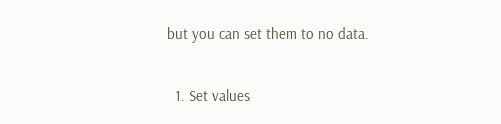but you can set them to no data.

  1. Set values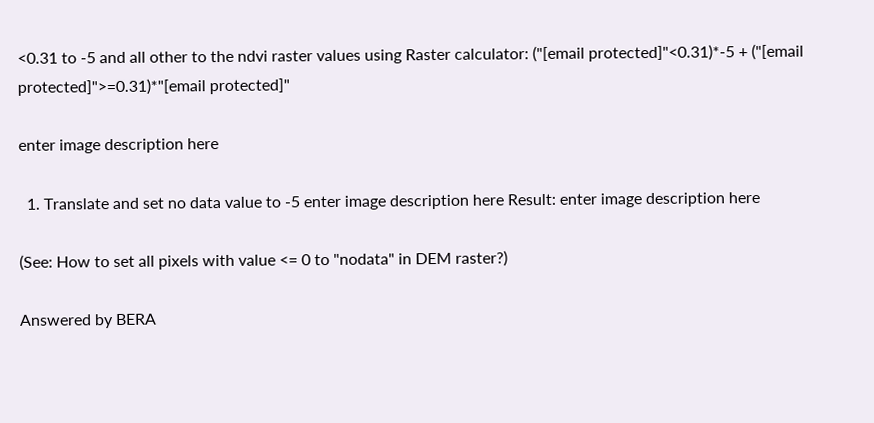<0.31 to -5 and all other to the ndvi raster values using Raster calculator: ("[email protected]"<0.31)*-5 + ("[email protected]">=0.31)*"[email protected]"

enter image description here

  1. Translate and set no data value to -5 enter image description here Result: enter image description here

(See: How to set all pixels with value <= 0 to "nodata" in DEM raster?)

Answered by BERA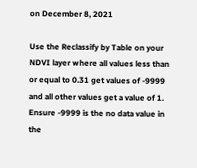on December 8, 2021

Use the Reclassify by Table on your NDVI layer where all values less than or equal to 0.31 get values of -9999 and all other values get a value of 1. Ensure -9999 is the no data value in the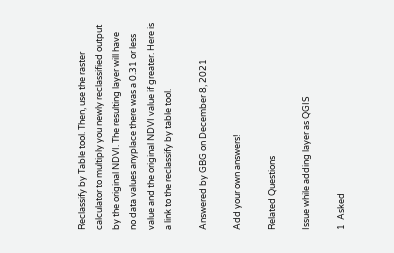Reclassify by Table tool. Then, use the raster calculator to multiply you newly reclassified output by the original NDVI. The resulting layer will have no data values anyplace there was a 0.31 or less value and the original NDVI value if greater. Here is a link to the reclassify by table tool.

Answered by GBG on December 8, 2021

Add your own answers!

Related Questions

Issue while adding layer as QGIS

1  Asked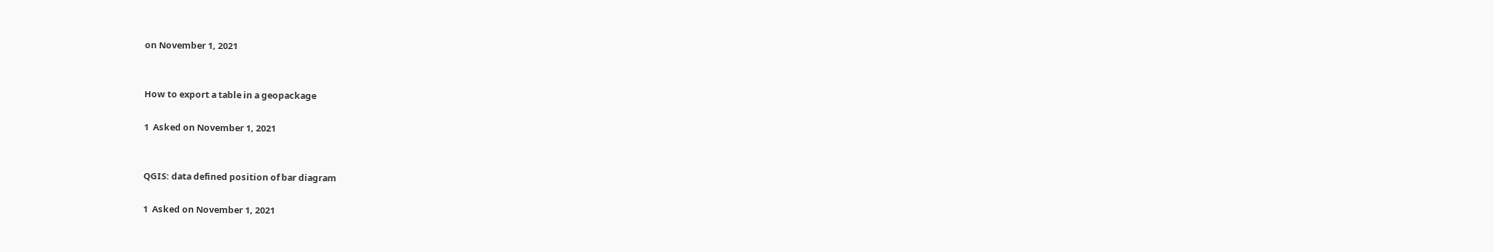on November 1, 2021


How to export a table in a geopackage

1  Asked on November 1, 2021


QGIS: data defined position of bar diagram

1  Asked on November 1, 2021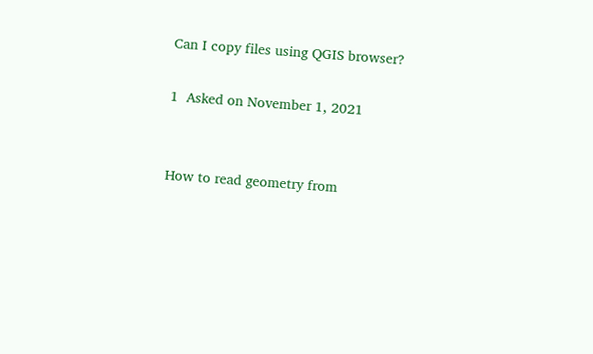Can I copy files using QGIS browser?

1  Asked on November 1, 2021


How to read geometry from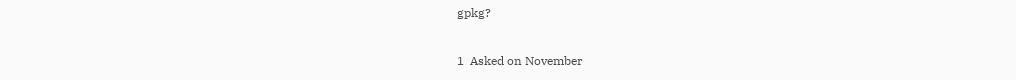gpkg?

1  Asked on November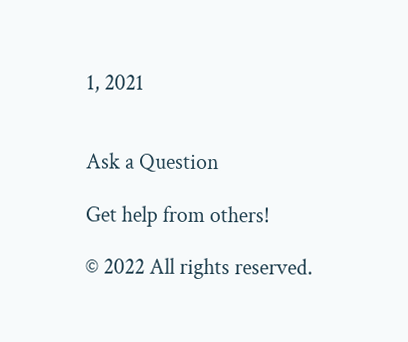1, 2021


Ask a Question

Get help from others!

© 2022 All rights reserved.